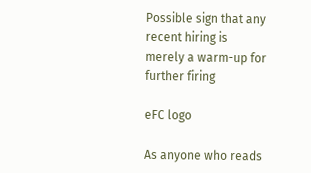Possible sign that any recent hiring is merely a warm-up for further firing

eFC logo

As anyone who reads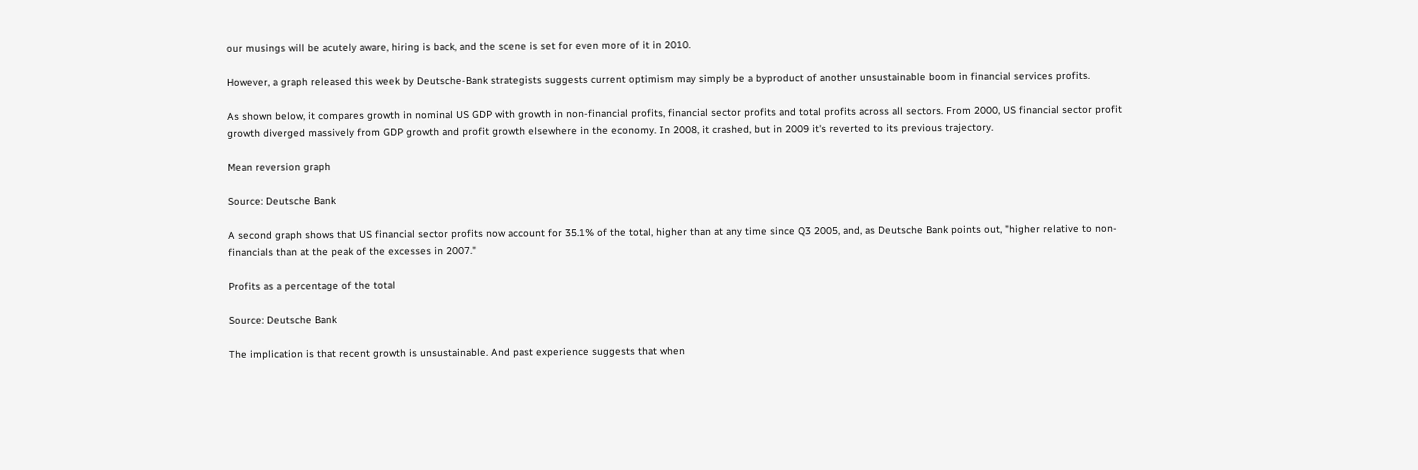our musings will be acutely aware, hiring is back, and the scene is set for even more of it in 2010.

However, a graph released this week by Deutsche-Bank strategists suggests current optimism may simply be a byproduct of another unsustainable boom in financial services profits.

As shown below, it compares growth in nominal US GDP with growth in non-financial profits, financial sector profits and total profits across all sectors. From 2000, US financial sector profit growth diverged massively from GDP growth and profit growth elsewhere in the economy. In 2008, it crashed, but in 2009 it's reverted to its previous trajectory.

Mean reversion graph

Source: Deutsche Bank

A second graph shows that US financial sector profits now account for 35.1% of the total, higher than at any time since Q3 2005, and, as Deutsche Bank points out, "higher relative to non-financials than at the peak of the excesses in 2007."

Profits as a percentage of the total

Source: Deutsche Bank

The implication is that recent growth is unsustainable. And past experience suggests that when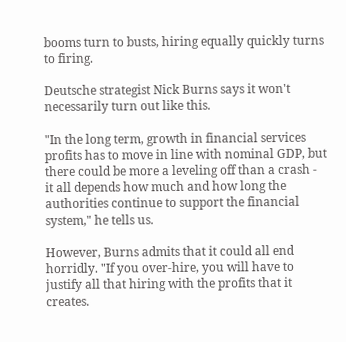booms turn to busts, hiring equally quickly turns to firing.

Deutsche strategist Nick Burns says it won't necessarily turn out like this.

"In the long term, growth in financial services profits has to move in line with nominal GDP, but there could be more a leveling off than a crash - it all depends how much and how long the authorities continue to support the financial system," he tells us.

However, Burns admits that it could all end horridly. "If you over-hire, you will have to justify all that hiring with the profits that it creates.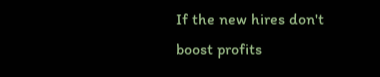If the new hires don't boost profits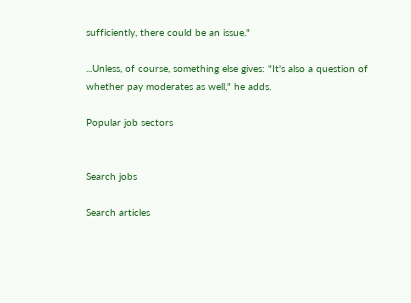sufficiently, there could be an issue."

...Unless, of course, something else gives: "It's also a question of whether pay moderates as well," he adds.

Popular job sectors


Search jobs

Search articles